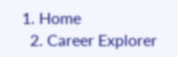1. Home
  2. Career Explorer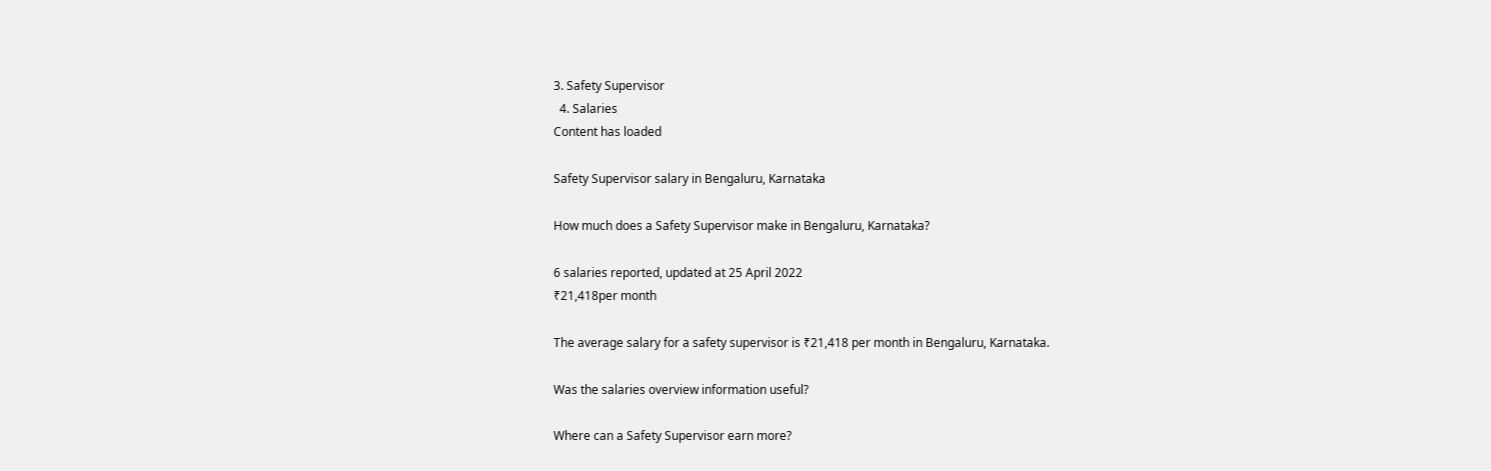3. Safety Supervisor
  4. Salaries
Content has loaded

Safety Supervisor salary in Bengaluru, Karnataka

How much does a Safety Supervisor make in Bengaluru, Karnataka?

6 salaries reported, updated at 25 April 2022
₹21,418per month

The average salary for a safety supervisor is ₹21,418 per month in Bengaluru, Karnataka.

Was the salaries overview information useful?

Where can a Safety Supervisor earn more?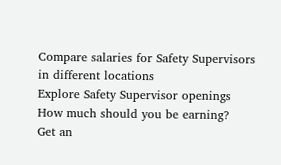Compare salaries for Safety Supervisors in different locations
Explore Safety Supervisor openings
How much should you be earning?
Get an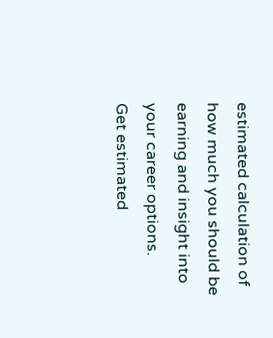estimated calculation of how much you should be earning and insight into your career options.
Get estimated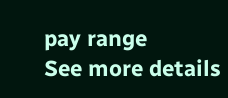pay range
See more details